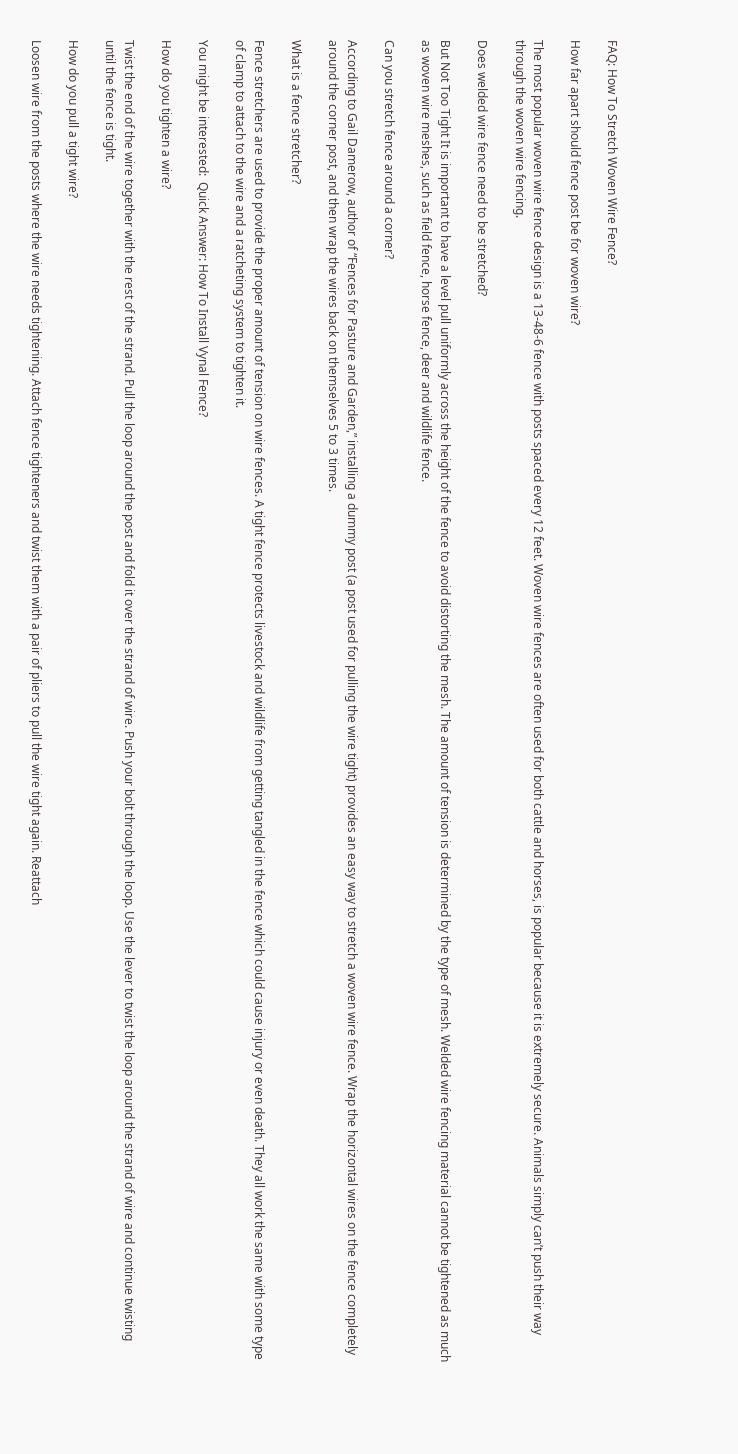FAQ: How To Stretch Woven Wire Fence?

How far apart should fence post be for woven wire?

The most popular woven wire fence design is a 13-48-6 fence with posts spaced every 12 feet. Woven wire fences are often used for both cattle and horses, is popular because it is extremely secure. Animals simply can’t push their way through the woven wire fencing.

Does welded wire fence need to be stretched?

But Not Too Tight It is important to have a level pull uniformly across the height of the fence to avoid distorting the mesh. The amount of tension is determined by the type of mesh. Welded wire fencing material cannot be tightened as much as woven wire meshes, such as field fence, horse fence, deer and wildlife fence.

Can you stretch fence around a corner?

According to Gail Damerow, author of “Fences for Pasture and Garden,” installing a dummy post (a post used for pulling the wire tight) provides an easy way to stretch a woven wire fence. Wrap the horizontal wires on the fence completely around the corner post, and then wrap the wires back on themselves 5 to 3 times.

What is a fence stretcher?

Fence stretchers are used to provide the proper amount of tension on wire fences. A tight fence protects livestock and wildlife from getting tangled in the fence which could cause injury or even death. They all work the same with some type of clamp to attach to the wire and a ratcheting system to tighten it.

You might be interested:  Quick Answer: How To Install Vynal Fence?

How do you tighten a wire?

Twist the end of the wire together with the rest of the strand. Pull the loop around the post and fold it over the strand of wire. Push your bolt through the loop. Use the lever to twist the loop around the strand of wire and continue twisting until the fence is tight.

How do you pull a tight wire?

Loosen wire from the posts where the wire needs tightening. Attach fence tighteners and twist them with a pair of pliers to pull the wire tight again. Reattach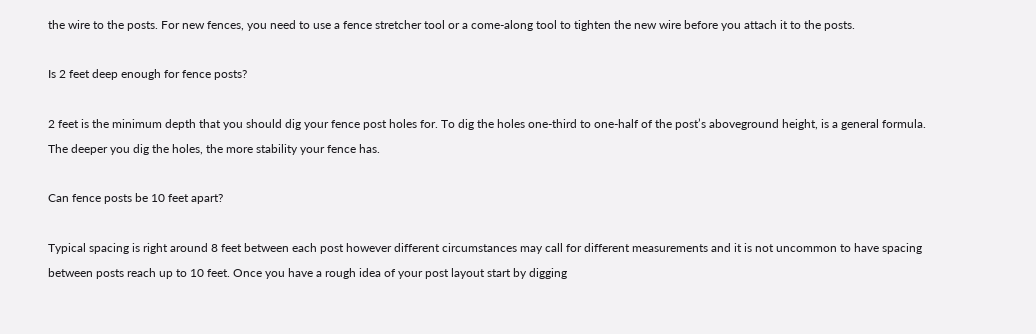the wire to the posts. For new fences, you need to use a fence stretcher tool or a come-along tool to tighten the new wire before you attach it to the posts.

Is 2 feet deep enough for fence posts?

2 feet is the minimum depth that you should dig your fence post holes for. To dig the holes one-third to one-half of the post’s aboveground height, is a general formula. The deeper you dig the holes, the more stability your fence has.

Can fence posts be 10 feet apart?

Typical spacing is right around 8 feet between each post however different circumstances may call for different measurements and it is not uncommon to have spacing between posts reach up to 10 feet. Once you have a rough idea of your post layout start by digging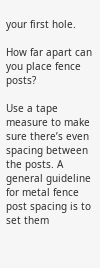your first hole.

How far apart can you place fence posts?

Use a tape measure to make sure there’s even spacing between the posts. A general guideline for metal fence post spacing is to set them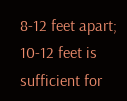8-12 feet apart; 10-12 feet is sufficient for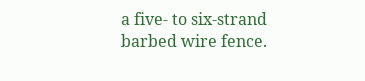a five- to six-strand barbed wire fence.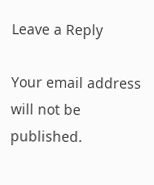Leave a Reply

Your email address will not be published.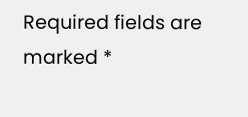Required fields are marked *